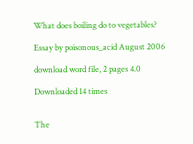What does boiling do to vegetables?

Essay by poisonous_acid August 2006

download word file, 2 pages 4.0

Downloaded 14 times


The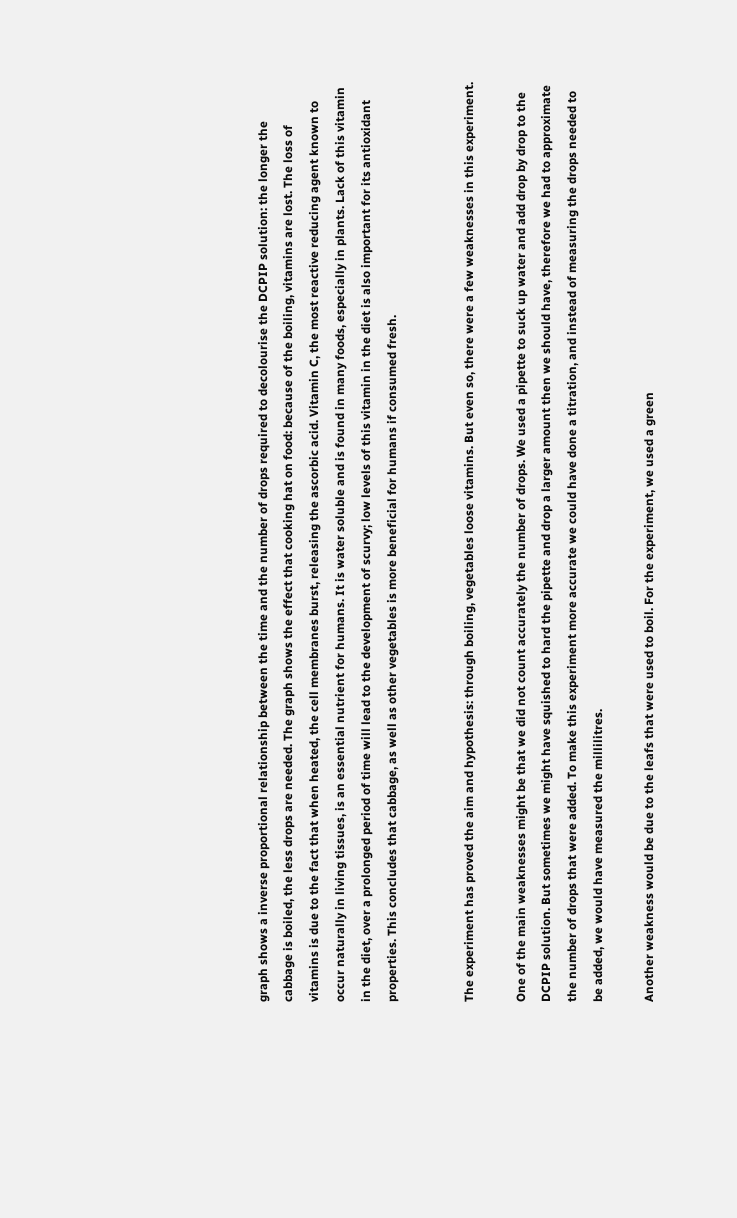graph shows a inverse proportional relationship between the time and the number of drops required to decolourise the DCPIP solution: the longer the cabbage is boiled, the less drops are needed. The graph shows the effect that cooking hat on food: because of the boiling, vitamins are lost. The loss of vitamins is due to the fact that when heated, the cell membranes burst, releasing the ascorbic acid. Vitamin C, the most reactive reducing agent known to occur naturally in living tissues, is an essential nutrient for humans. It is water soluble and is found in many foods, especially in plants. Lack of this vitamin in the diet, over a prolonged period of time will lead to the development of scurvy; low levels of this vitamin in the diet is also important for its antioxidant properties. This concludes that cabbage, as well as other vegetables is more beneficial for humans if consumed fresh.


The experiment has proved the aim and hypothesis: through boiling, vegetables loose vitamins. But even so, there were a few weaknesses in this experiment.

One of the main weaknesses might be that we did not count accurately the number of drops. We used a pipette to suck up water and add drop by drop to the DCPIP solution. But sometimes we might have squished to hard the pipette and drop a larger amount then we should have, therefore we had to approximate the number of drops that were added. To make this experiment more accurate we could have done a titration, and instead of measuring the drops needed to be added, we would have measured the millilitres.

Another weakness would be due to the leafs that were used to boil. For the experiment, we used a green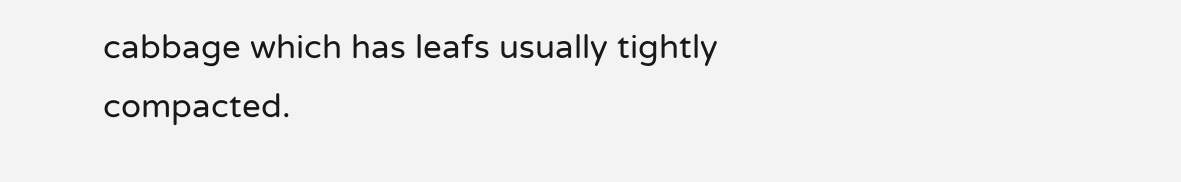cabbage which has leafs usually tightly compacted.